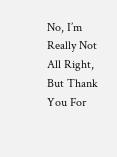No, I’m Really Not All Right, But Thank You For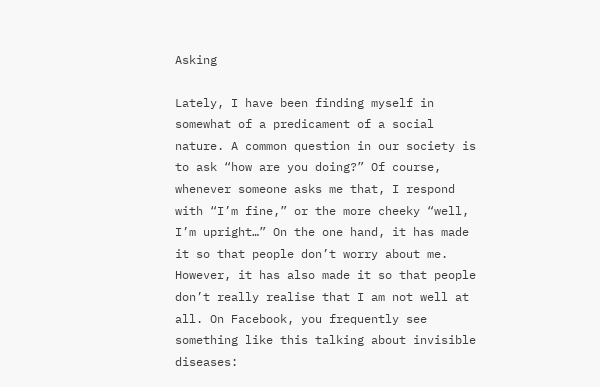Asking

Lately, I have been finding myself in somewhat of a predicament of a social nature. A common question in our society is to ask “how are you doing?” Of course, whenever someone asks me that, I respond with “I’m fine,” or the more cheeky “well, I’m upright…” On the one hand, it has made it so that people don’t worry about me. However, it has also made it so that people don’t really realise that I am not well at all. On Facebook, you frequently see something like this talking about invisible diseases: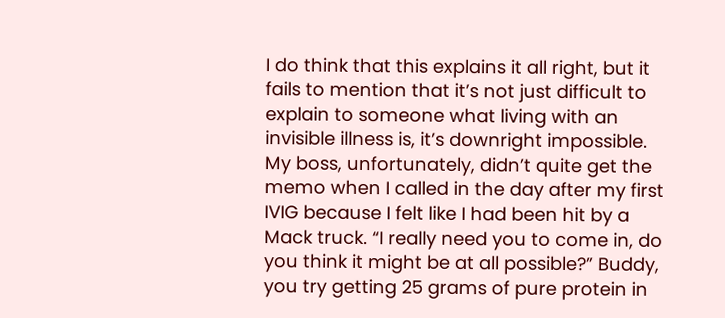I do think that this explains it all right, but it fails to mention that it’s not just difficult to explain to someone what living with an invisible illness is, it’s downright impossible. My boss, unfortunately, didn’t quite get the memo when I called in the day after my first IVIG because I felt like I had been hit by a Mack truck. “I really need you to come in, do you think it might be at all possible?” Buddy, you try getting 25 grams of pure protein in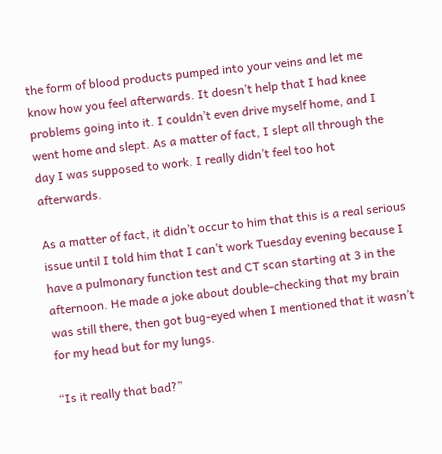the form of blood products pumped into your veins and let me know how you feel afterwards. It doesn’t help that I had knee problems going into it. I couldn’t even drive myself home, and I went home and slept. As a matter of fact, I slept all through the day I was supposed to work. I really didn’t feel too hot afterwards.

As a matter of fact, it didn’t occur to him that this is a real serious issue until I told him that I can’t work Tuesday evening because I have a pulmonary function test and CT scan starting at 3 in the afternoon. He made a joke about double-checking that my brain was still there, then got bug-eyed when I mentioned that it wasn’t for my head but for my lungs.

“Is it really that bad?”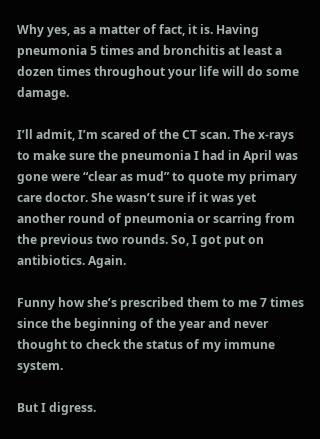Why yes, as a matter of fact, it is. Having pneumonia 5 times and bronchitis at least a dozen times throughout your life will do some damage.

I’ll admit, I’m scared of the CT scan. The x-rays to make sure the pneumonia I had in April was gone were “clear as mud” to quote my primary care doctor. She wasn’t sure if it was yet another round of pneumonia or scarring from the previous two rounds. So, I got put on antibiotics. Again.

Funny how she’s prescribed them to me 7 times since the beginning of the year and never thought to check the status of my immune system.

But I digress.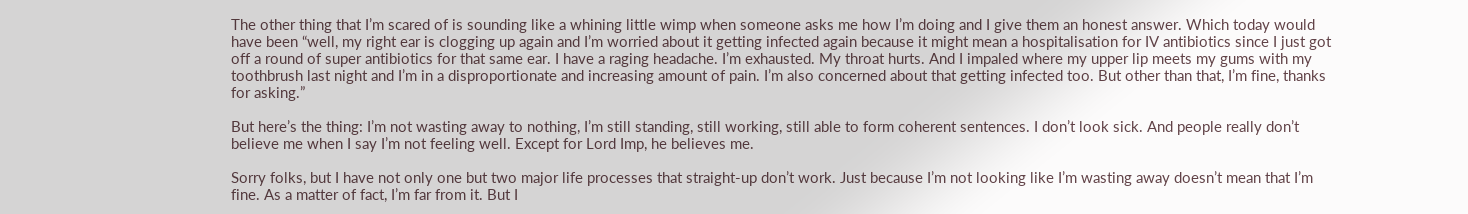The other thing that I’m scared of is sounding like a whining little wimp when someone asks me how I’m doing and I give them an honest answer. Which today would have been “well, my right ear is clogging up again and I’m worried about it getting infected again because it might mean a hospitalisation for IV antibiotics since I just got off a round of super antibiotics for that same ear. I have a raging headache. I’m exhausted. My throat hurts. And I impaled where my upper lip meets my gums with my toothbrush last night and I’m in a disproportionate and increasing amount of pain. I’m also concerned about that getting infected too. But other than that, I’m fine, thanks for asking.”

But here’s the thing: I’m not wasting away to nothing, I’m still standing, still working, still able to form coherent sentences. I don’t look sick. And people really don’t believe me when I say I’m not feeling well. Except for Lord Imp, he believes me.

Sorry folks, but I have not only one but two major life processes that straight-up don’t work. Just because I’m not looking like I’m wasting away doesn’t mean that I’m fine. As a matter of fact, I’m far from it. But I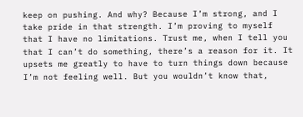keep on pushing. And why? Because I’m strong, and I take pride in that strength. I’m proving to myself that I have no limitations. Trust me, when I tell you that I can’t do something, there’s a reason for it. It upsets me greatly to have to turn things down because I’m not feeling well. But you wouldn’t know that,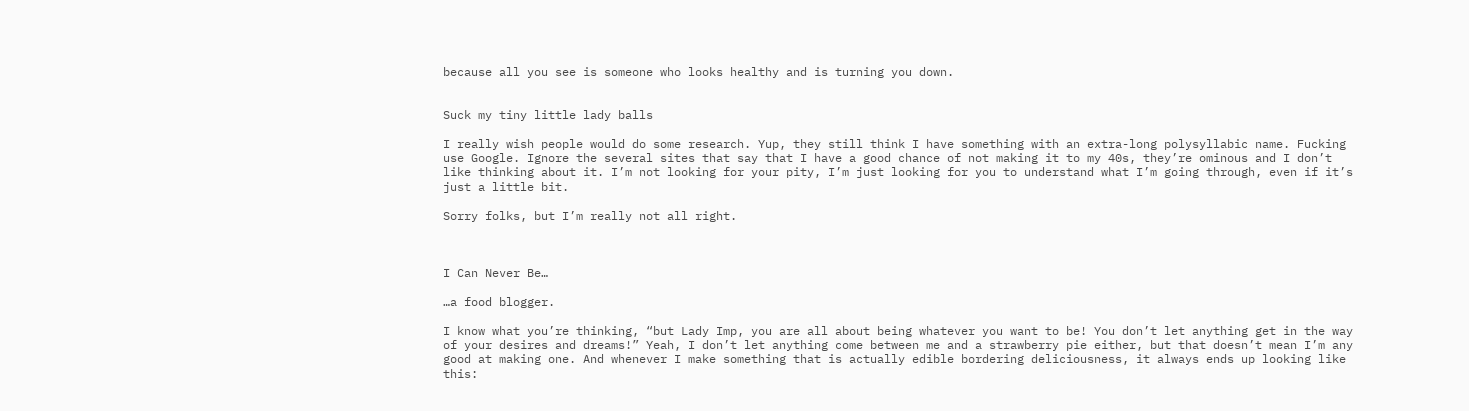because all you see is someone who looks healthy and is turning you down.


Suck my tiny little lady balls

I really wish people would do some research. Yup, they still think I have something with an extra-long polysyllabic name. Fucking use Google. Ignore the several sites that say that I have a good chance of not making it to my 40s, they’re ominous and I don’t like thinking about it. I’m not looking for your pity, I’m just looking for you to understand what I’m going through, even if it’s just a little bit.

Sorry folks, but I’m really not all right.



I Can Never Be…

…a food blogger.

I know what you’re thinking, “but Lady Imp, you are all about being whatever you want to be! You don’t let anything get in the way of your desires and dreams!” Yeah, I don’t let anything come between me and a strawberry pie either, but that doesn’t mean I’m any good at making one. And whenever I make something that is actually edible bordering deliciousness, it always ends up looking like this: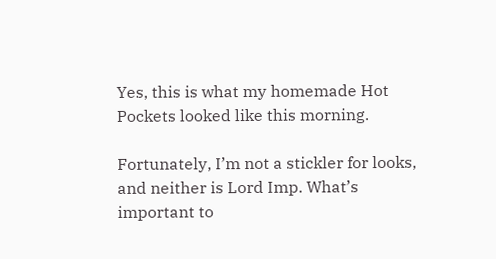Yes, this is what my homemade Hot Pockets looked like this morning.

Fortunately, I’m not a stickler for looks, and neither is Lord Imp. What’s important to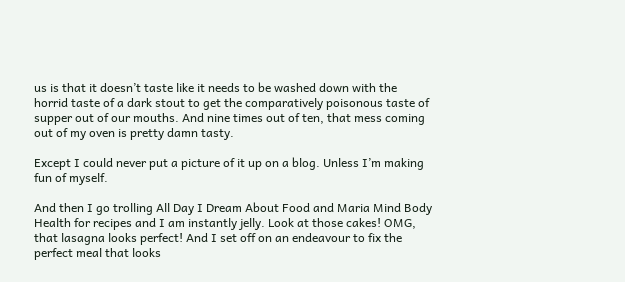us is that it doesn’t taste like it needs to be washed down with the horrid taste of a dark stout to get the comparatively poisonous taste of supper out of our mouths. And nine times out of ten, that mess coming out of my oven is pretty damn tasty.

Except I could never put a picture of it up on a blog. Unless I’m making fun of myself.

And then I go trolling All Day I Dream About Food and Maria Mind Body Health for recipes and I am instantly jelly. Look at those cakes! OMG, that lasagna looks perfect! And I set off on an endeavour to fix the perfect meal that looks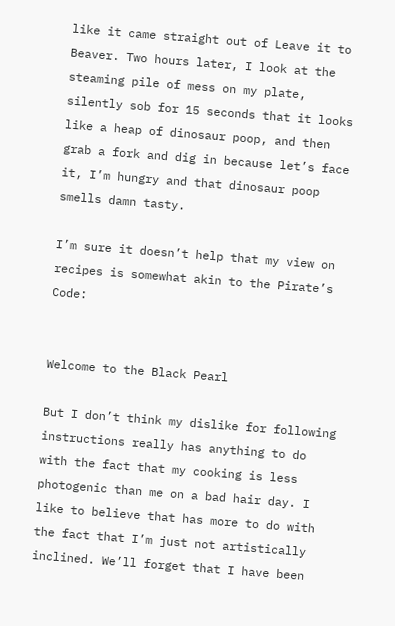like it came straight out of Leave it to Beaver. Two hours later, I look at the steaming pile of mess on my plate, silently sob for 15 seconds that it looks like a heap of dinosaur poop, and then grab a fork and dig in because let’s face it, I’m hungry and that dinosaur poop smells damn tasty.

I’m sure it doesn’t help that my view on recipes is somewhat akin to the Pirate’s Code:


Welcome to the Black Pearl

But I don’t think my dislike for following instructions really has anything to do with the fact that my cooking is less photogenic than me on a bad hair day. I like to believe that has more to do with the fact that I’m just not artistically inclined. We’ll forget that I have been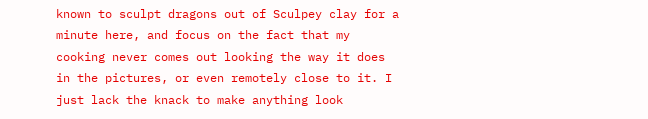known to sculpt dragons out of Sculpey clay for a minute here, and focus on the fact that my cooking never comes out looking the way it does in the pictures, or even remotely close to it. I just lack the knack to make anything look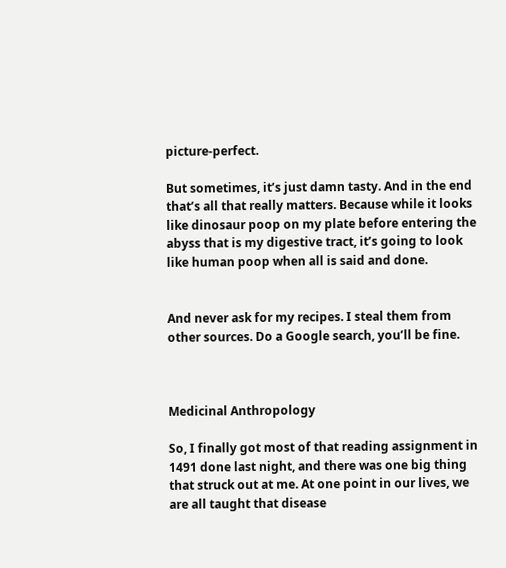picture-perfect.

But sometimes, it’s just damn tasty. And in the end that’s all that really matters. Because while it looks like dinosaur poop on my plate before entering the abyss that is my digestive tract, it’s going to look like human poop when all is said and done.


And never ask for my recipes. I steal them from other sources. Do a Google search, you’ll be fine.



Medicinal Anthropology

So, I finally got most of that reading assignment in 1491 done last night, and there was one big thing that struck out at me. At one point in our lives, we are all taught that disease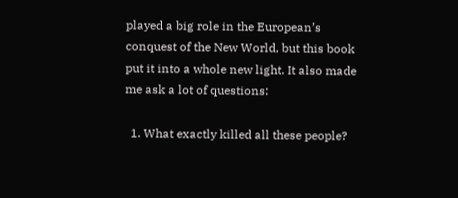played a big role in the European’s conquest of the New World, but this book put it into a whole new light. It also made me ask a lot of questions:

  1. What exactly killed all these people?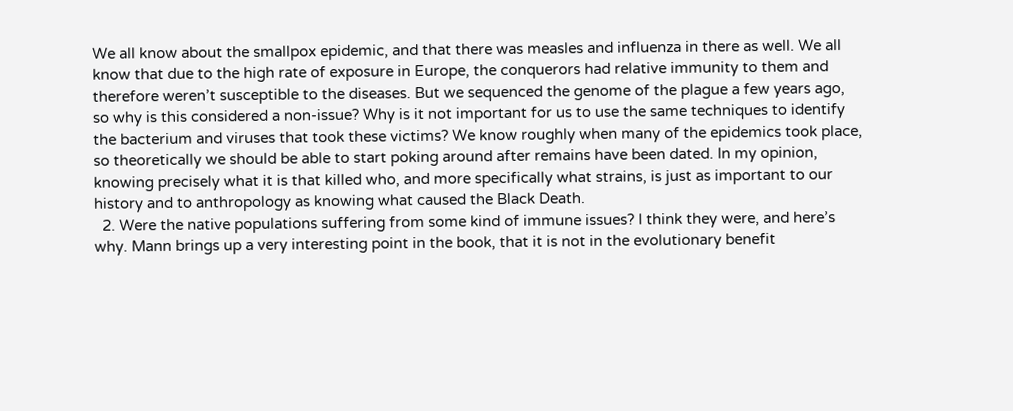We all know about the smallpox epidemic, and that there was measles and influenza in there as well. We all know that due to the high rate of exposure in Europe, the conquerors had relative immunity to them and therefore weren’t susceptible to the diseases. But we sequenced the genome of the plague a few years ago, so why is this considered a non-issue? Why is it not important for us to use the same techniques to identify the bacterium and viruses that took these victims? We know roughly when many of the epidemics took place, so theoretically we should be able to start poking around after remains have been dated. In my opinion, knowing precisely what it is that killed who, and more specifically what strains, is just as important to our history and to anthropology as knowing what caused the Black Death.
  2. Were the native populations suffering from some kind of immune issues? I think they were, and here’s why. Mann brings up a very interesting point in the book, that it is not in the evolutionary benefit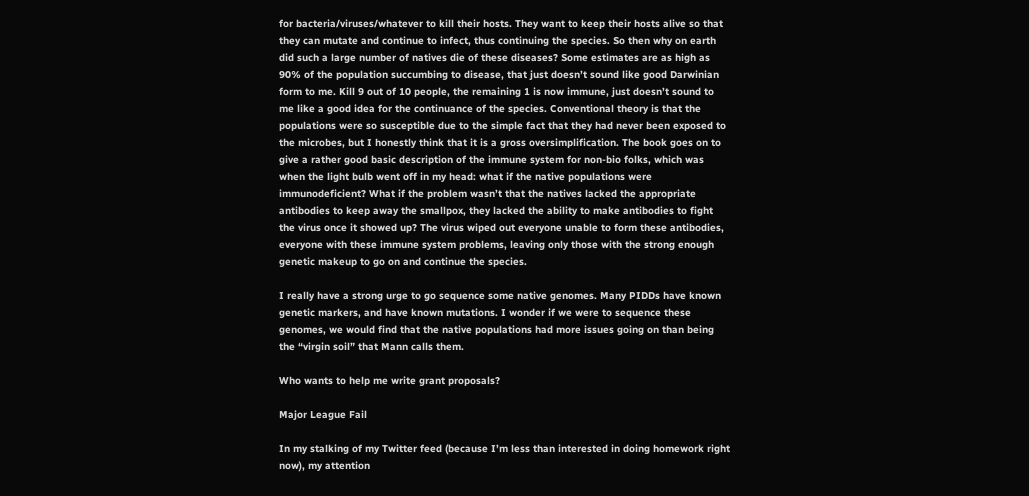for bacteria/viruses/whatever to kill their hosts. They want to keep their hosts alive so that they can mutate and continue to infect, thus continuing the species. So then why on earth did such a large number of natives die of these diseases? Some estimates are as high as 90% of the population succumbing to disease, that just doesn’t sound like good Darwinian form to me. Kill 9 out of 10 people, the remaining 1 is now immune, just doesn’t sound to me like a good idea for the continuance of the species. Conventional theory is that the populations were so susceptible due to the simple fact that they had never been exposed to the microbes, but I honestly think that it is a gross oversimplification. The book goes on to give a rather good basic description of the immune system for non-bio folks, which was when the light bulb went off in my head: what if the native populations were immunodeficient? What if the problem wasn’t that the natives lacked the appropriate antibodies to keep away the smallpox, they lacked the ability to make antibodies to fight the virus once it showed up? The virus wiped out everyone unable to form these antibodies, everyone with these immune system problems, leaving only those with the strong enough genetic makeup to go on and continue the species.

I really have a strong urge to go sequence some native genomes. Many PIDDs have known genetic markers, and have known mutations. I wonder if we were to sequence these genomes, we would find that the native populations had more issues going on than being the “virgin soil” that Mann calls them.

Who wants to help me write grant proposals?

Major League Fail

In my stalking of my Twitter feed (because I’m less than interested in doing homework right now), my attention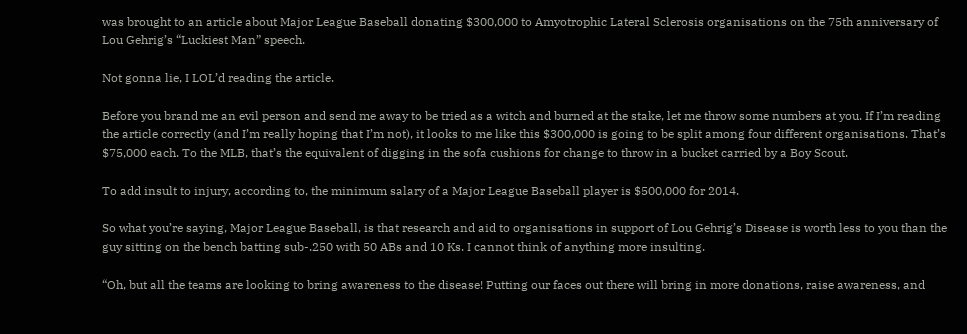was brought to an article about Major League Baseball donating $300,000 to Amyotrophic Lateral Sclerosis organisations on the 75th anniversary of Lou Gehrig’s “Luckiest Man” speech.

Not gonna lie, I LOL’d reading the article.

Before you brand me an evil person and send me away to be tried as a witch and burned at the stake, let me throw some numbers at you. If I’m reading the article correctly (and I’m really hoping that I’m not), it looks to me like this $300,000 is going to be split among four different organisations. That’s $75,000 each. To the MLB, that’s the equivalent of digging in the sofa cushions for change to throw in a bucket carried by a Boy Scout.

To add insult to injury, according to, the minimum salary of a Major League Baseball player is $500,000 for 2014.

So what you’re saying, Major League Baseball, is that research and aid to organisations in support of Lou Gehrig’s Disease is worth less to you than the guy sitting on the bench batting sub-.250 with 50 ABs and 10 Ks. I cannot think of anything more insulting.

“Oh, but all the teams are looking to bring awareness to the disease! Putting our faces out there will bring in more donations, raise awareness, and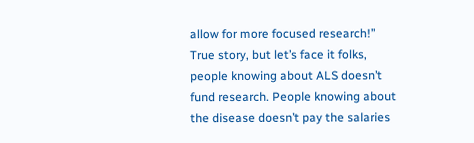allow for more focused research!” True story, but let’s face it folks, people knowing about ALS doesn’t fund research. People knowing about the disease doesn’t pay the salaries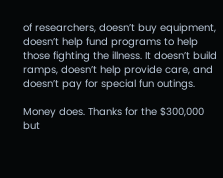of researchers, doesn’t buy equipment, doesn’t help fund programs to help those fighting the illness. It doesn’t build ramps, doesn’t help provide care, and doesn’t pay for special fun outings.

Money does. Thanks for the $300,000 but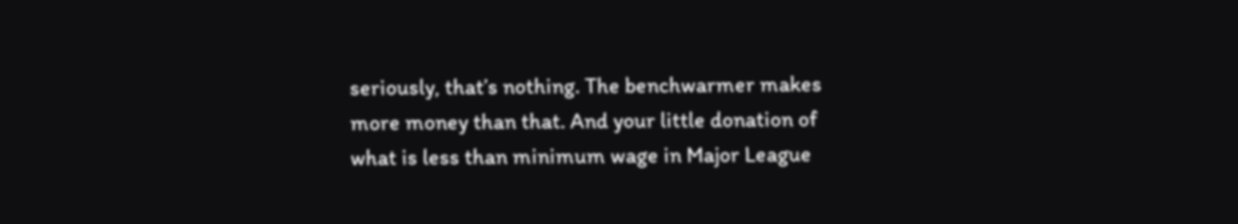seriously, that’s nothing. The benchwarmer makes more money than that. And your little donation of what is less than minimum wage in Major League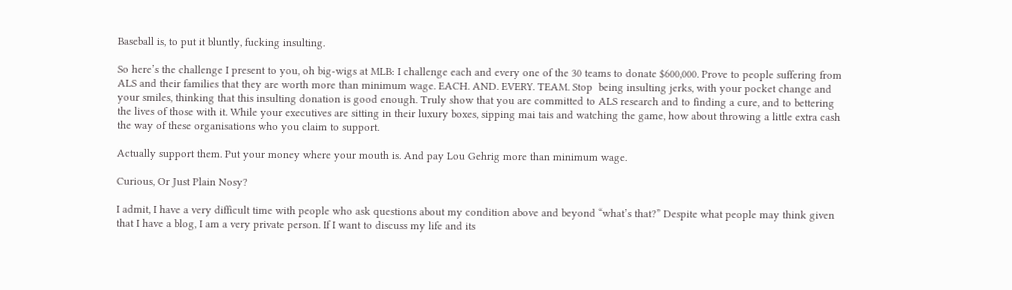Baseball is, to put it bluntly, fucking insulting.

So here’s the challenge I present to you, oh big-wigs at MLB: I challenge each and every one of the 30 teams to donate $600,000. Prove to people suffering from ALS and their families that they are worth more than minimum wage. EACH. AND. EVERY. TEAM. Stop  being insulting jerks, with your pocket change and your smiles, thinking that this insulting donation is good enough. Truly show that you are committed to ALS research and to finding a cure, and to bettering the lives of those with it. While your executives are sitting in their luxury boxes, sipping mai tais and watching the game, how about throwing a little extra cash the way of these organisations who you claim to support.

Actually support them. Put your money where your mouth is. And pay Lou Gehrig more than minimum wage.

Curious, Or Just Plain Nosy?

I admit, I have a very difficult time with people who ask questions about my condition above and beyond “what’s that?” Despite what people may think given that I have a blog, I am a very private person. If I want to discuss my life and its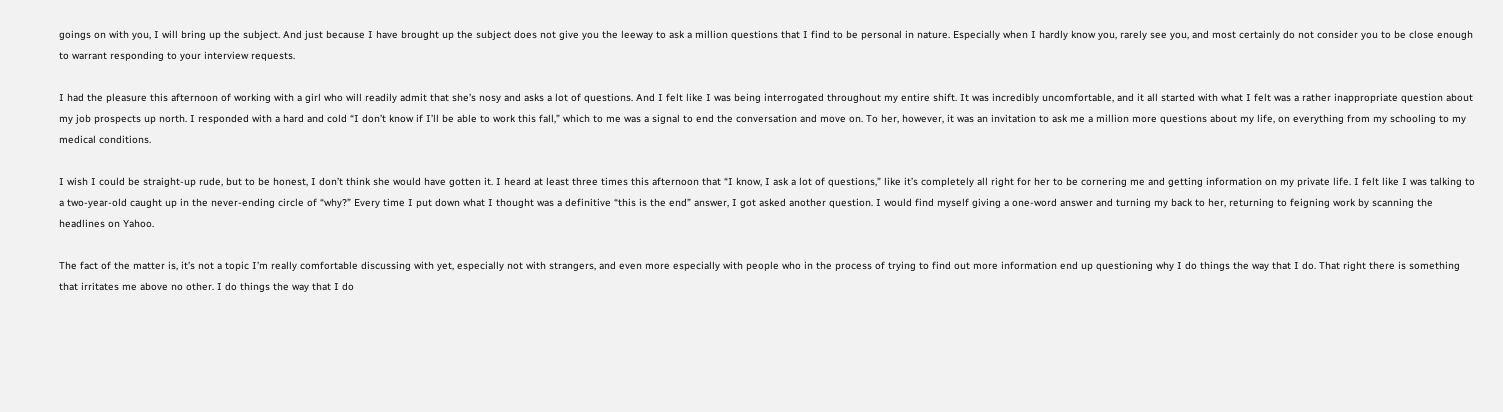goings on with you, I will bring up the subject. And just because I have brought up the subject does not give you the leeway to ask a million questions that I find to be personal in nature. Especially when I hardly know you, rarely see you, and most certainly do not consider you to be close enough to warrant responding to your interview requests.

I had the pleasure this afternoon of working with a girl who will readily admit that she’s nosy and asks a lot of questions. And I felt like I was being interrogated throughout my entire shift. It was incredibly uncomfortable, and it all started with what I felt was a rather inappropriate question about my job prospects up north. I responded with a hard and cold “I don’t know if I’ll be able to work this fall,” which to me was a signal to end the conversation and move on. To her, however, it was an invitation to ask me a million more questions about my life, on everything from my schooling to my medical conditions.

I wish I could be straight-up rude, but to be honest, I don’t think she would have gotten it. I heard at least three times this afternoon that “I know, I ask a lot of questions,” like it’s completely all right for her to be cornering me and getting information on my private life. I felt like I was talking to a two-year-old caught up in the never-ending circle of “why?” Every time I put down what I thought was a definitive “this is the end” answer, I got asked another question. I would find myself giving a one-word answer and turning my back to her, returning to feigning work by scanning the headlines on Yahoo.

The fact of the matter is, it’s not a topic I’m really comfortable discussing with yet, especially not with strangers, and even more especially with people who in the process of trying to find out more information end up questioning why I do things the way that I do. That right there is something that irritates me above no other. I do things the way that I do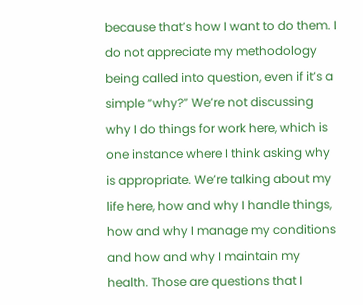because that’s how I want to do them. I do not appreciate my methodology being called into question, even if it’s a simple “why?” We’re not discussing why I do things for work here, which is one instance where I think asking why is appropriate. We’re talking about my life here, how and why I handle things, how and why I manage my conditions and how and why I maintain my health. Those are questions that I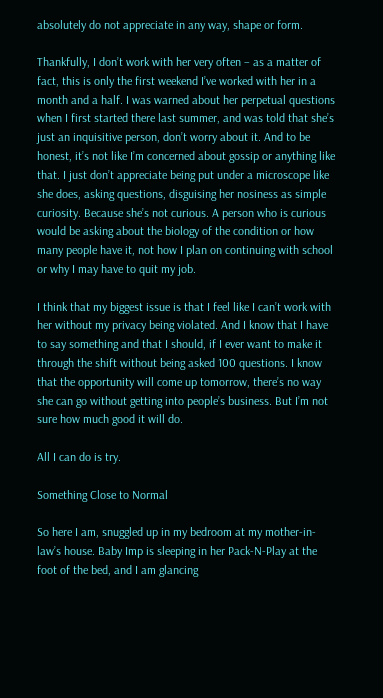absolutely do not appreciate in any way, shape or form.

Thankfully, I don’t work with her very often – as a matter of fact, this is only the first weekend I’ve worked with her in a month and a half. I was warned about her perpetual questions when I first started there last summer, and was told that she’s just an inquisitive person, don’t worry about it. And to be honest, it’s not like I’m concerned about gossip or anything like that. I just don’t appreciate being put under a microscope like she does, asking questions, disguising her nosiness as simple curiosity. Because she’s not curious. A person who is curious would be asking about the biology of the condition or how many people have it, not how I plan on continuing with school or why I may have to quit my job.

I think that my biggest issue is that I feel like I can’t work with her without my privacy being violated. And I know that I have to say something and that I should, if I ever want to make it through the shift without being asked 100 questions. I know that the opportunity will come up tomorrow, there’s no way she can go without getting into people’s business. But I’m not sure how much good it will do.

All I can do is try.

Something Close to Normal

So here I am, snuggled up in my bedroom at my mother-in-law’s house. Baby Imp is sleeping in her Pack-N-Play at the foot of the bed, and I am glancing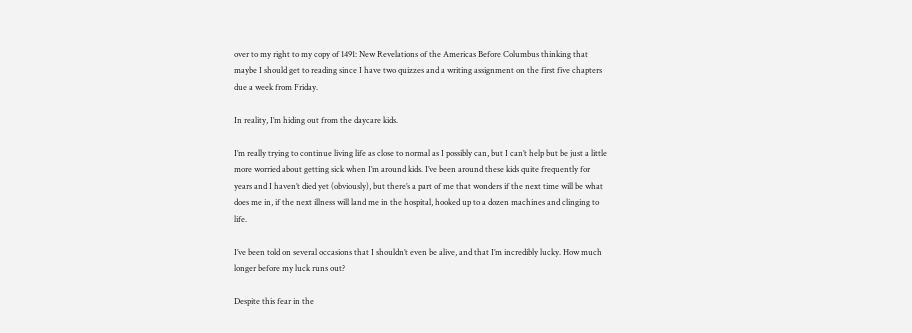over to my right to my copy of 1491: New Revelations of the Americas Before Columbus thinking that maybe I should get to reading since I have two quizzes and a writing assignment on the first five chapters due a week from Friday.

In reality, I’m hiding out from the daycare kids.

I’m really trying to continue living life as close to normal as I possibly can, but I can’t help but be just a little more worried about getting sick when I’m around kids. I’ve been around these kids quite frequently for years and I haven’t died yet (obviously), but there’s a part of me that wonders if the next time will be what does me in, if the next illness will land me in the hospital, hooked up to a dozen machines and clinging to life.

I’ve been told on several occasions that I shouldn’t even be alive, and that I’m incredibly lucky. How much longer before my luck runs out?

Despite this fear in the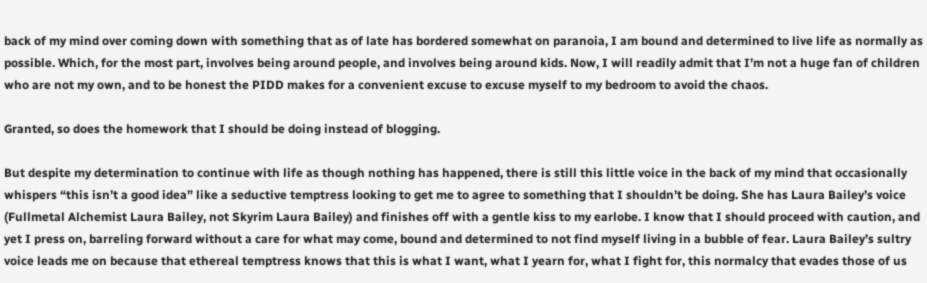back of my mind over coming down with something that as of late has bordered somewhat on paranoia, I am bound and determined to live life as normally as possible. Which, for the most part, involves being around people, and involves being around kids. Now, I will readily admit that I’m not a huge fan of children who are not my own, and to be honest the PIDD makes for a convenient excuse to excuse myself to my bedroom to avoid the chaos.

Granted, so does the homework that I should be doing instead of blogging.

But despite my determination to continue with life as though nothing has happened, there is still this little voice in the back of my mind that occasionally whispers “this isn’t a good idea” like a seductive temptress looking to get me to agree to something that I shouldn’t be doing. She has Laura Bailey’s voice (Fullmetal Alchemist Laura Bailey, not Skyrim Laura Bailey) and finishes off with a gentle kiss to my earlobe. I know that I should proceed with caution, and yet I press on, barreling forward without a care for what may come, bound and determined to not find myself living in a bubble of fear. Laura Bailey’s sultry voice leads me on because that ethereal temptress knows that this is what I want, what I yearn for, what I fight for, this normalcy that evades those of us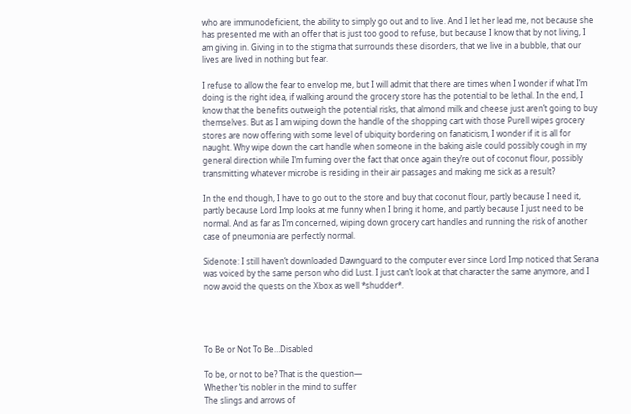who are immunodeficient, the ability to simply go out and to live. And I let her lead me, not because she has presented me with an offer that is just too good to refuse, but because I know that by not living, I am giving in. Giving in to the stigma that surrounds these disorders, that we live in a bubble, that our lives are lived in nothing but fear.

I refuse to allow the fear to envelop me, but I will admit that there are times when I wonder if what I’m doing is the right idea, if walking around the grocery store has the potential to be lethal. In the end, I know that the benefits outweigh the potential risks, that almond milk and cheese just aren’t going to buy themselves. But as I am wiping down the handle of the shopping cart with those Purell wipes grocery stores are now offering with some level of ubiquity bordering on fanaticism, I wonder if it is all for naught. Why wipe down the cart handle when someone in the baking aisle could possibly cough in my general direction while I’m fuming over the fact that once again they’re out of coconut flour, possibly transmitting whatever microbe is residing in their air passages and making me sick as a result?

In the end though, I have to go out to the store and buy that coconut flour, partly because I need it, partly because Lord Imp looks at me funny when I bring it home, and partly because I just need to be normal. And as far as I’m concerned, wiping down grocery cart handles and running the risk of another case of pneumonia are perfectly normal.

Sidenote: I still haven’t downloaded Dawnguard to the computer ever since Lord Imp noticed that Serana was voiced by the same person who did Lust. I just can’t look at that character the same anymore, and I now avoid the quests on the Xbox as well *shudder*.




To Be or Not To Be…Disabled

To be, or not to be? That is the question—
Whether ’tis nobler in the mind to suffer
The slings and arrows of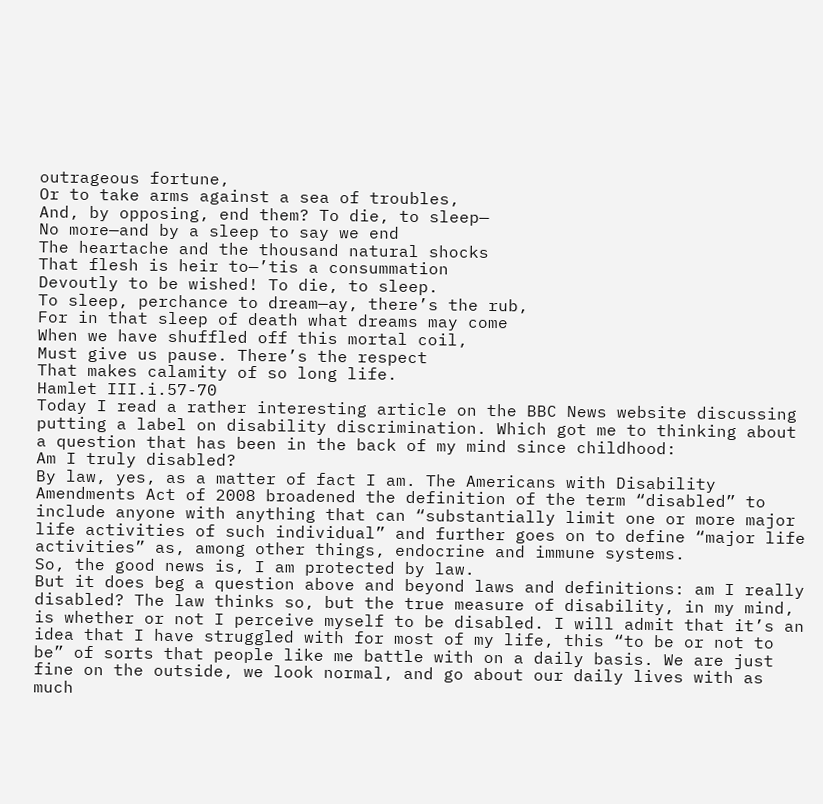outrageous fortune,
Or to take arms against a sea of troubles,
And, by opposing, end them? To die, to sleep—
No more—and by a sleep to say we end
The heartache and the thousand natural shocks
That flesh is heir to—’tis a consummation
Devoutly to be wished! To die, to sleep.
To sleep, perchance to dream—ay, there’s the rub,
For in that sleep of death what dreams may come
When we have shuffled off this mortal coil,
Must give us pause. There’s the respect
That makes calamity of so long life.
Hamlet III.i.57-70
Today I read a rather interesting article on the BBC News website discussing putting a label on disability discrimination. Which got me to thinking about a question that has been in the back of my mind since childhood:
Am I truly disabled?
By law, yes, as a matter of fact I am. The Americans with Disability Amendments Act of 2008 broadened the definition of the term “disabled” to include anyone with anything that can “substantially limit one or more major life activities of such individual” and further goes on to define “major life activities” as, among other things, endocrine and immune systems.
So, the good news is, I am protected by law.
But it does beg a question above and beyond laws and definitions: am I really disabled? The law thinks so, but the true measure of disability, in my mind, is whether or not I perceive myself to be disabled. I will admit that it’s an idea that I have struggled with for most of my life, this “to be or not to be” of sorts that people like me battle with on a daily basis. We are just fine on the outside, we look normal, and go about our daily lives with as much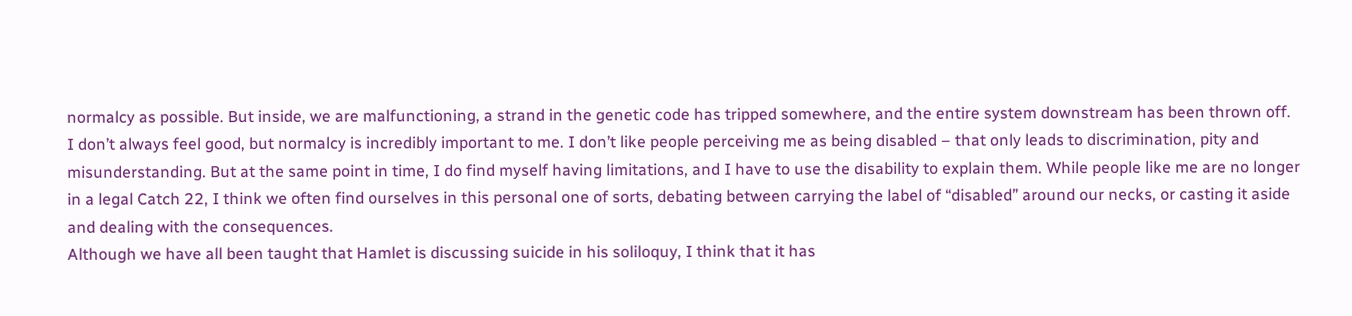normalcy as possible. But inside, we are malfunctioning, a strand in the genetic code has tripped somewhere, and the entire system downstream has been thrown off.
I don’t always feel good, but normalcy is incredibly important to me. I don’t like people perceiving me as being disabled – that only leads to discrimination, pity and misunderstanding. But at the same point in time, I do find myself having limitations, and I have to use the disability to explain them. While people like me are no longer in a legal Catch 22, I think we often find ourselves in this personal one of sorts, debating between carrying the label of “disabled” around our necks, or casting it aside and dealing with the consequences.
Although we have all been taught that Hamlet is discussing suicide in his soliloquy, I think that it has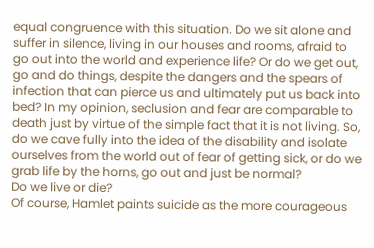equal congruence with this situation. Do we sit alone and suffer in silence, living in our houses and rooms, afraid to go out into the world and experience life? Or do we get out, go and do things, despite the dangers and the spears of infection that can pierce us and ultimately put us back into bed? In my opinion, seclusion and fear are comparable to death just by virtue of the simple fact that it is not living. So, do we cave fully into the idea of the disability and isolate ourselves from the world out of fear of getting sick, or do we grab life by the horns, go out and just be normal?
Do we live or die?
Of course, Hamlet paints suicide as the more courageous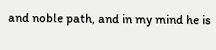and noble path, and in my mind he is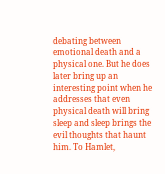debating between emotional death and a physical one. But he does later bring up an interesting point when he addresses that even physical death will bring sleep and sleep brings the evil thoughts that haunt him. To Hamlet,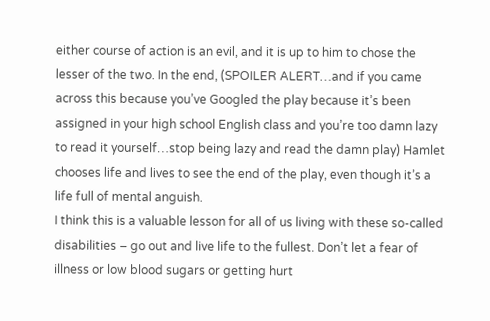either course of action is an evil, and it is up to him to chose the lesser of the two. In the end, (SPOILER ALERT…and if you came across this because you’ve Googled the play because it’s been assigned in your high school English class and you’re too damn lazy to read it yourself…stop being lazy and read the damn play) Hamlet chooses life and lives to see the end of the play, even though it’s a life full of mental anguish.
I think this is a valuable lesson for all of us living with these so-called disabilities – go out and live life to the fullest. Don’t let a fear of illness or low blood sugars or getting hurt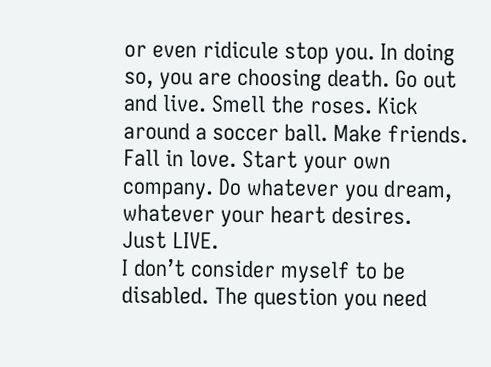or even ridicule stop you. In doing so, you are choosing death. Go out and live. Smell the roses. Kick around a soccer ball. Make friends. Fall in love. Start your own company. Do whatever you dream, whatever your heart desires.
Just LIVE.
I don’t consider myself to be disabled. The question you need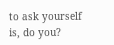to ask yourself is, do you?